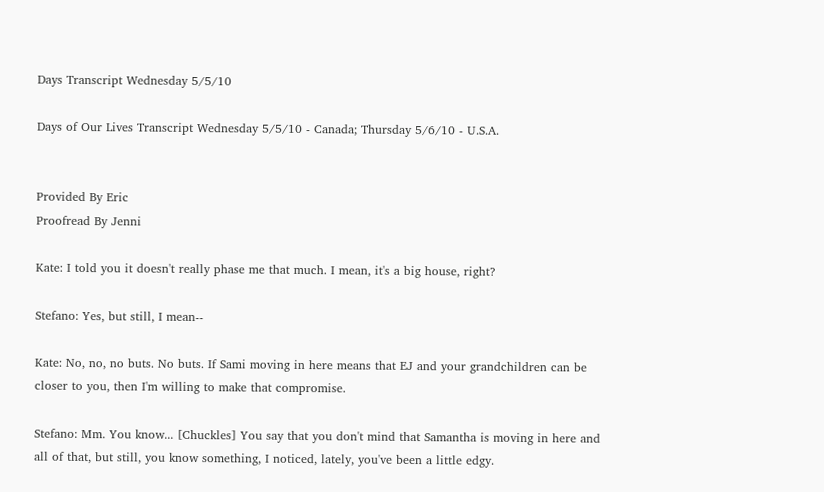Days Transcript Wednesday 5/5/10

Days of Our Lives Transcript Wednesday 5/5/10 - Canada; Thursday 5/6/10 - U.S.A.


Provided By Eric
Proofread By Jenni

Kate: I told you it doesn't really phase me that much. I mean, it's a big house, right?

Stefano: Yes, but still, I mean--

Kate: No, no, no buts. No buts. If Sami moving in here means that EJ and your grandchildren can be closer to you, then I'm willing to make that compromise.

Stefano: Mm. You know... [Chuckles] You say that you don't mind that Samantha is moving in here and all of that, but still, you know something, I noticed, lately, you've been a little edgy.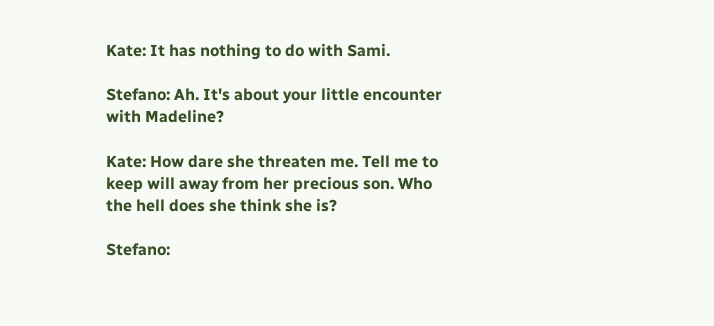Kate: It has nothing to do with Sami.

Stefano: Ah. It's about your little encounter with Madeline?

Kate: How dare she threaten me. Tell me to keep will away from her precious son. Who the hell does she think she is?

Stefano: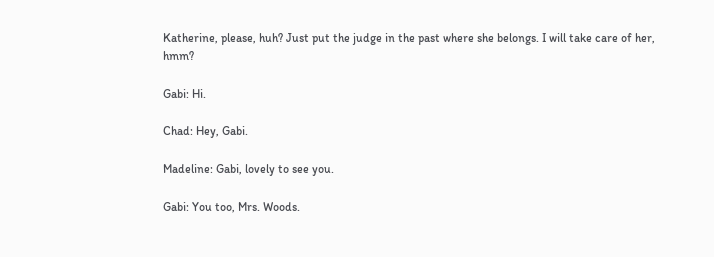Katherine, please, huh? Just put the judge in the past where she belongs. I will take care of her, hmm?

Gabi: Hi.

Chad: Hey, Gabi.

Madeline: Gabi, lovely to see you.

Gabi: You too, Mrs. Woods.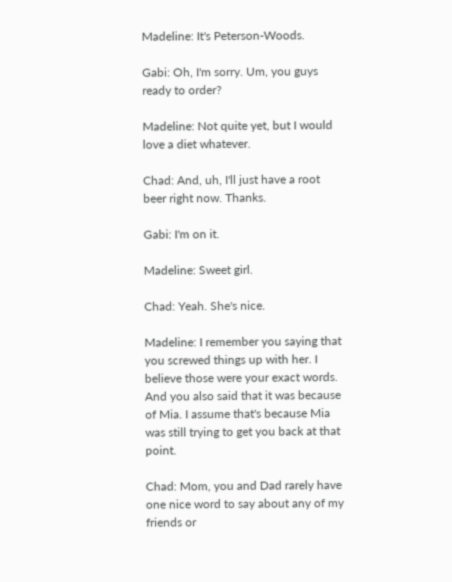Madeline: It's Peterson-Woods.

Gabi: Oh, I'm sorry. Um, you guys ready to order?

Madeline: Not quite yet, but I would love a diet whatever.

Chad: And, uh, I'll just have a root beer right now. Thanks.

Gabi: I'm on it.

Madeline: Sweet girl.

Chad: Yeah. She's nice.

Madeline: I remember you saying that you screwed things up with her. I believe those were your exact words. And you also said that it was because of Mia. I assume that's because Mia was still trying to get you back at that point.

Chad: Mom, you and Dad rarely have one nice word to say about any of my friends or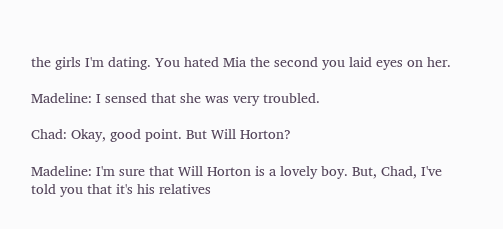the girls I'm dating. You hated Mia the second you laid eyes on her.

Madeline: I sensed that she was very troubled.

Chad: Okay, good point. But Will Horton?

Madeline: I'm sure that Will Horton is a lovely boy. But, Chad, I've told you that it's his relatives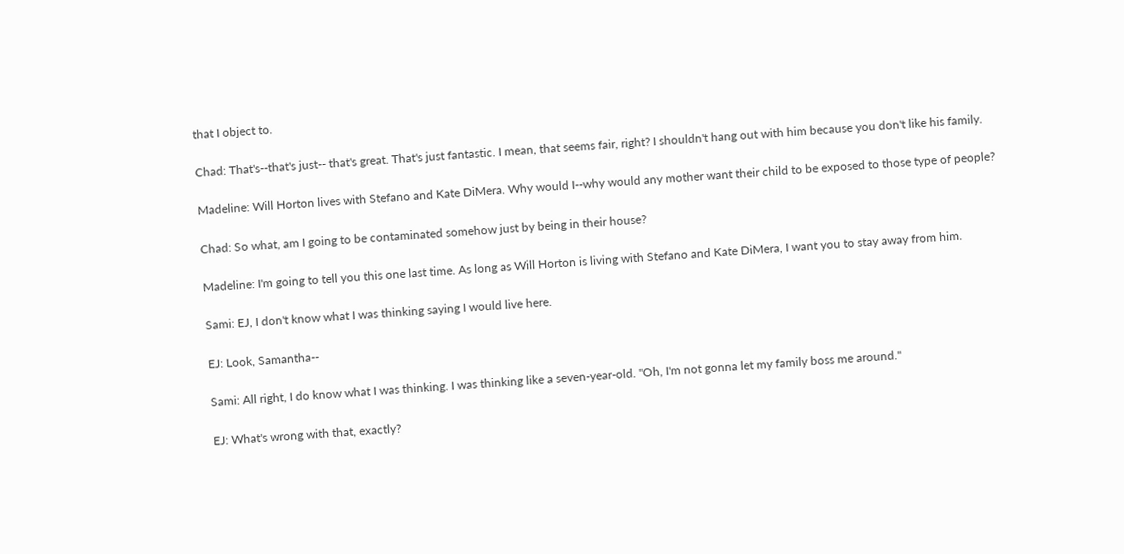that I object to.

Chad: That's--that's just-- that's great. That's just fantastic. I mean, that seems fair, right? I shouldn't hang out with him because you don't like his family.

Madeline: Will Horton lives with Stefano and Kate DiMera. Why would I--why would any mother want their child to be exposed to those type of people?

Chad: So what, am I going to be contaminated somehow just by being in their house?

Madeline: I'm going to tell you this one last time. As long as Will Horton is living with Stefano and Kate DiMera, I want you to stay away from him.

Sami: EJ, I don't know what I was thinking saying I would live here.

EJ: Look, Samantha--

Sami: All right, I do know what I was thinking. I was thinking like a seven-year-old. "Oh, I'm not gonna let my family boss me around."

EJ: What's wrong with that, exactly?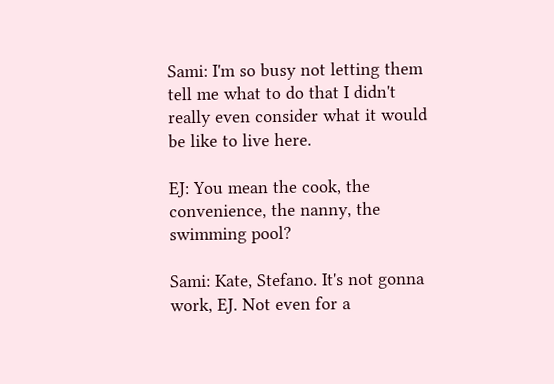Sami: I'm so busy not letting them tell me what to do that I didn't really even consider what it would be like to live here.

EJ: You mean the cook, the convenience, the nanny, the swimming pool?

Sami: Kate, Stefano. It's not gonna work, EJ. Not even for a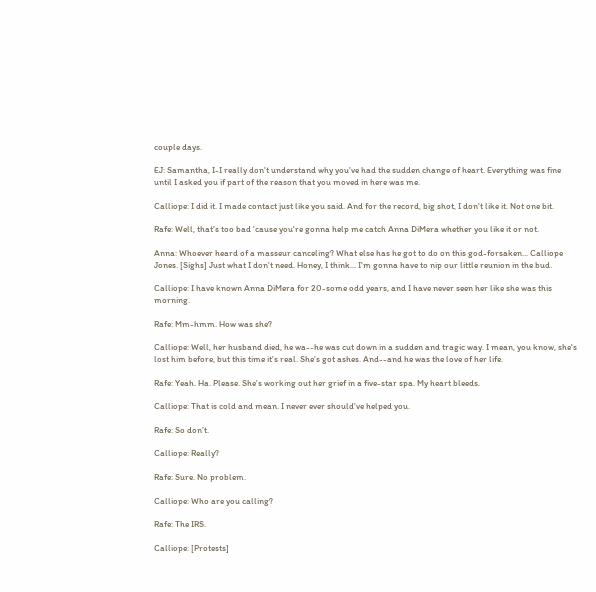couple days.

EJ: Samantha, I-I really don't understand why you've had the sudden change of heart. Everything was fine until I asked you if part of the reason that you moved in here was me.

Calliope: I did it. I made contact just like you said. And for the record, big shot, I don't like it. Not one bit.

Rafe: Well, that's too bad 'cause you're gonna help me catch Anna DiMera whether you like it or not.

Anna: Whoever heard of a masseur canceling? What else has he got to do on this god-forsaken... Calliope Jones. [Sighs] Just what I don't need. Honey, I think... I'm gonna have to nip our little reunion in the bud.

Calliope: I have known Anna DiMera for 20-some odd years, and I have never seen her like she was this morning.

Rafe: Mm-hmm. How was she?

Calliope: Well, her husband died, he wa--he was cut down in a sudden and tragic way. I mean, you know, she's lost him before, but this time it's real. She's got ashes. And--and he was the love of her life.

Rafe: Yeah. Ha. Please. She's working out her grief in a five-star spa. My heart bleeds.

Calliope: That is cold and mean. I never ever should've helped you.

Rafe: So don’t.

Calliope: Really?

Rafe: Sure. No problem.

Calliope: Who are you calling?

Rafe: The IRS.

Calliope: [Protests]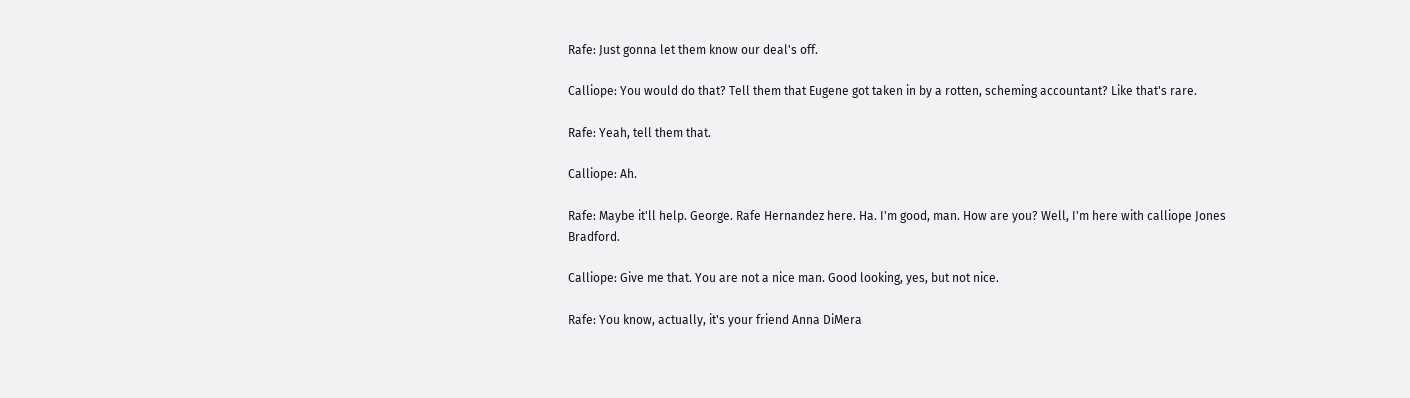Rafe: Just gonna let them know our deal's off.

Calliope: You would do that? Tell them that Eugene got taken in by a rotten, scheming accountant? Like that's rare.

Rafe: Yeah, tell them that.

Calliope: Ah.

Rafe: Maybe it'll help. George. Rafe Hernandez here. Ha. I'm good, man. How are you? Well, I'm here with calliope Jones Bradford.

Calliope: Give me that. You are not a nice man. Good looking, yes, but not nice.

Rafe: You know, actually, it's your friend Anna DiMera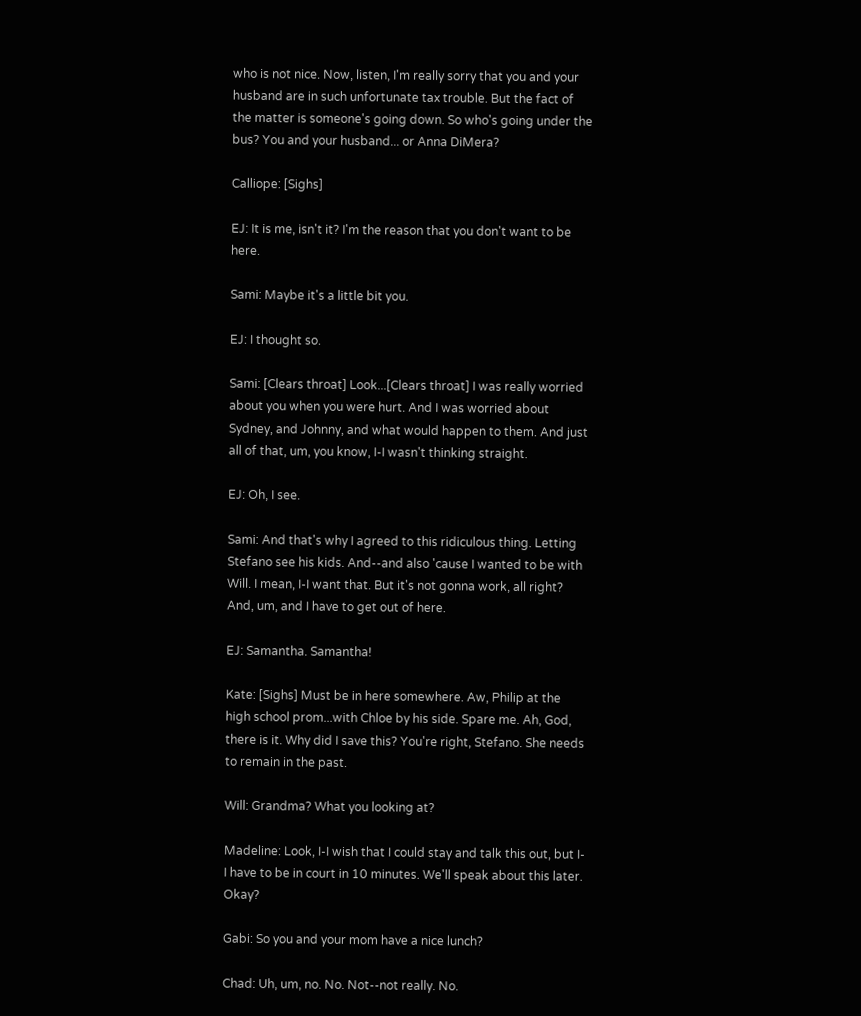who is not nice. Now, listen, I'm really sorry that you and your husband are in such unfortunate tax trouble. But the fact of the matter is someone's going down. So who's going under the bus? You and your husband... or Anna DiMera?

Calliope: [Sighs]

EJ: It is me, isn't it? I'm the reason that you don't want to be here.

Sami: Maybe it's a little bit you.

EJ: I thought so.

Sami: [Clears throat] Look...[Clears throat] I was really worried about you when you were hurt. And I was worried about Sydney, and Johnny, and what would happen to them. And just all of that, um, you know, I-I wasn't thinking straight.

EJ: Oh, I see.

Sami: And that's why I agreed to this ridiculous thing. Letting Stefano see his kids. And--and also 'cause I wanted to be with Will. I mean, I-I want that. But it's not gonna work, all right? And, um, and I have to get out of here.

EJ: Samantha. Samantha!

Kate: [Sighs] Must be in here somewhere. Aw, Philip at the high school prom...with Chloe by his side. Spare me. Ah, God, there is it. Why did I save this? You're right, Stefano. She needs to remain in the past.

Will: Grandma? What you looking at?

Madeline: Look, I-I wish that I could stay and talk this out, but I-I have to be in court in 10 minutes. We'll speak about this later. Okay?

Gabi: So you and your mom have a nice lunch?

Chad: Uh, um, no. No. Not--not really. No.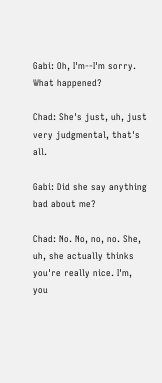Gabi: Oh, I'm--I'm sorry. What happened?

Chad: She's just, uh, just very judgmental, that's all.

Gabi: Did she say anything bad about me?

Chad: No. No, no, no. She, uh, she actually thinks you're really nice. I'm, you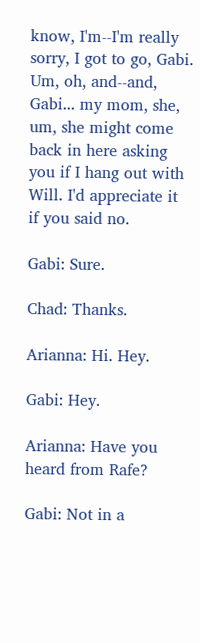know, I'm--I'm really sorry, I got to go, Gabi. Um, oh, and--and, Gabi... my mom, she, um, she might come back in here asking you if I hang out with Will. I'd appreciate it if you said no.

Gabi: Sure.

Chad: Thanks.

Arianna: Hi. Hey.

Gabi: Hey.

Arianna: Have you heard from Rafe?

Gabi: Not in a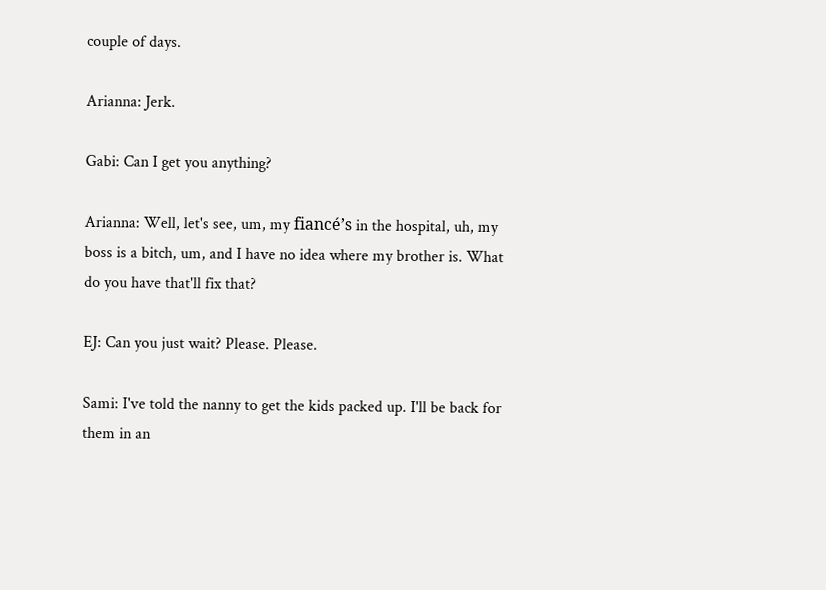couple of days.

Arianna: Jerk.

Gabi: Can I get you anything?

Arianna: Well, let's see, um, my fiancé’s in the hospital, uh, my boss is a bitch, um, and I have no idea where my brother is. What do you have that'll fix that?

EJ: Can you just wait? Please. Please.

Sami: I've told the nanny to get the kids packed up. I'll be back for them in an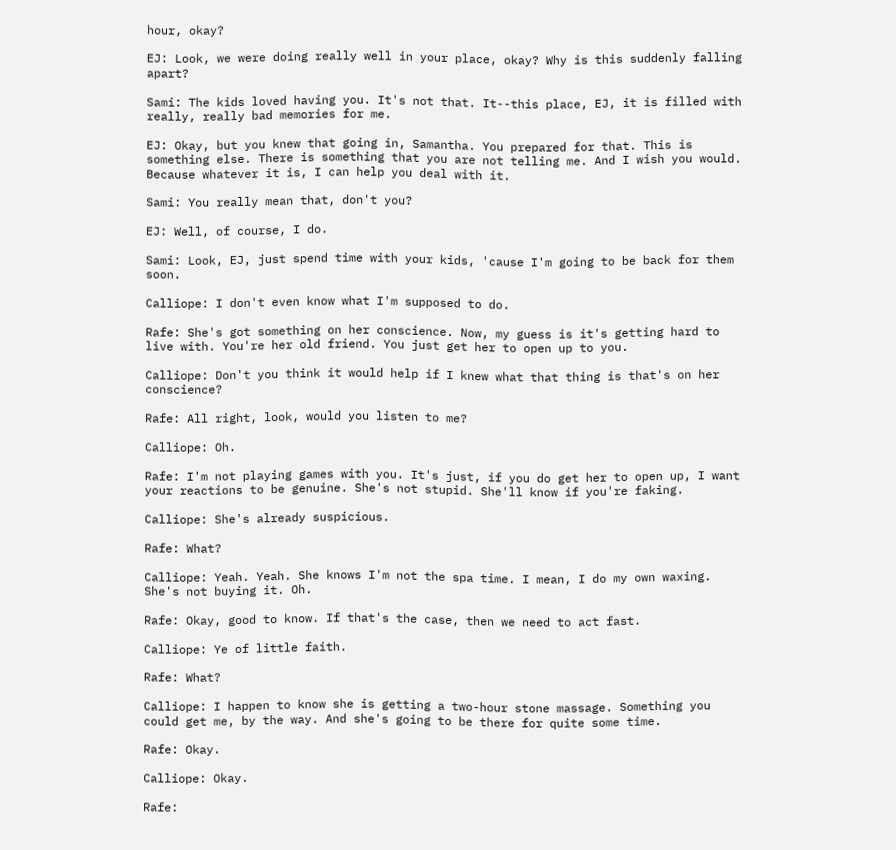hour, okay?

EJ: Look, we were doing really well in your place, okay? Why is this suddenly falling apart?

Sami: The kids loved having you. It's not that. It--this place, EJ, it is filled with really, really bad memories for me.

EJ: Okay, but you knew that going in, Samantha. You prepared for that. This is something else. There is something that you are not telling me. And I wish you would. Because whatever it is, I can help you deal with it.

Sami: You really mean that, don't you?

EJ: Well, of course, I do.

Sami: Look, EJ, just spend time with your kids, 'cause I'm going to be back for them soon.

Calliope: I don't even know what I'm supposed to do.

Rafe: She's got something on her conscience. Now, my guess is it's getting hard to live with. You're her old friend. You just get her to open up to you.

Calliope: Don't you think it would help if I knew what that thing is that's on her conscience?

Rafe: All right, look, would you listen to me?

Calliope: Oh.

Rafe: I'm not playing games with you. It's just, if you do get her to open up, I want your reactions to be genuine. She's not stupid. She'll know if you're faking.

Calliope: She's already suspicious.

Rafe: What?

Calliope: Yeah. Yeah. She knows I'm not the spa time. I mean, I do my own waxing. She's not buying it. Oh.

Rafe: Okay, good to know. If that's the case, then we need to act fast.

Calliope: Ye of little faith.

Rafe: What?

Calliope: I happen to know she is getting a two-hour stone massage. Something you could get me, by the way. And she's going to be there for quite some time.

Rafe: Okay.

Calliope: Okay.

Rafe: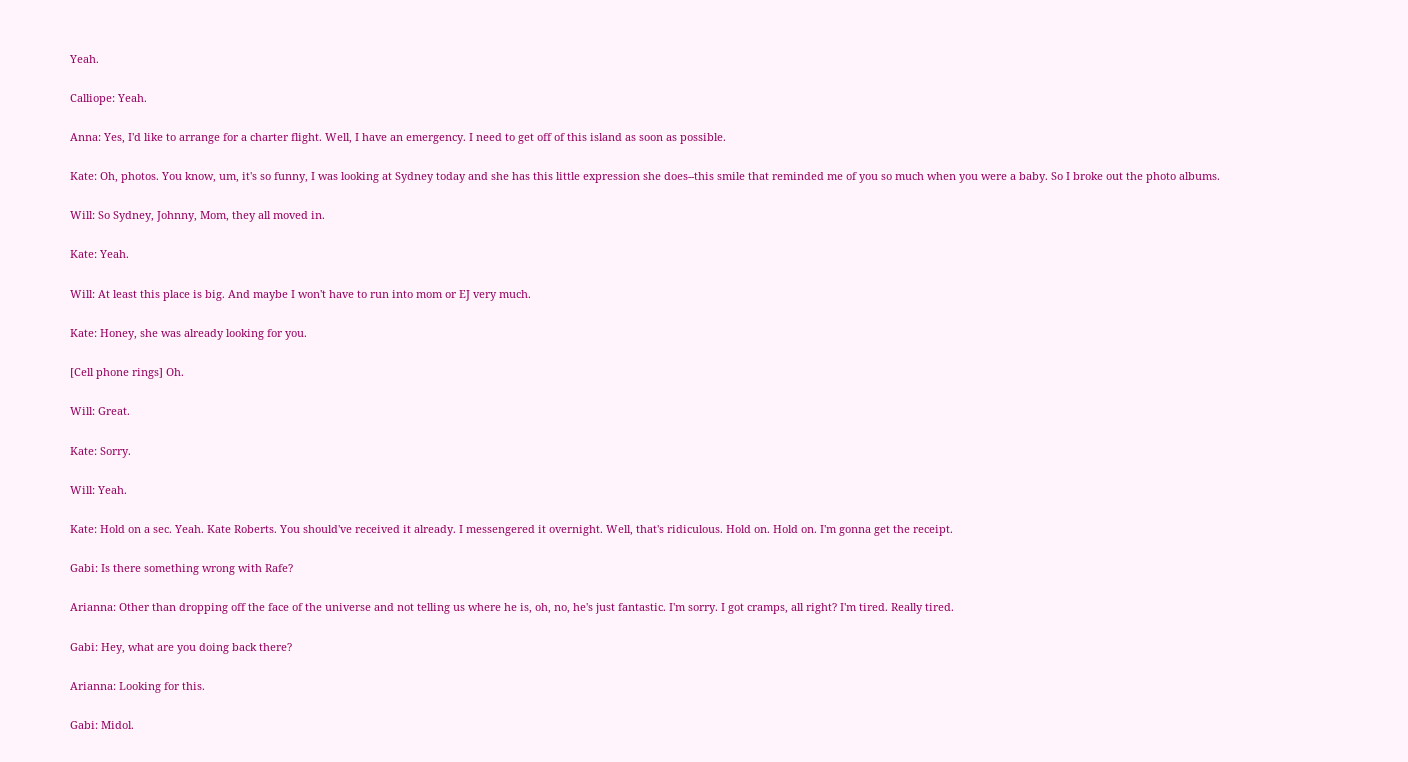Yeah.

Calliope: Yeah.

Anna: Yes, I'd like to arrange for a charter flight. Well, I have an emergency. I need to get off of this island as soon as possible.

Kate: Oh, photos. You know, um, it's so funny, I was looking at Sydney today and she has this little expression she does--this smile that reminded me of you so much when you were a baby. So I broke out the photo albums.

Will: So Sydney, Johnny, Mom, they all moved in.

Kate: Yeah.

Will: At least this place is big. And maybe I won't have to run into mom or EJ very much.

Kate: Honey, she was already looking for you.

[Cell phone rings] Oh.

Will: Great.

Kate: Sorry.

Will: Yeah.

Kate: Hold on a sec. Yeah. Kate Roberts. You should've received it already. I messengered it overnight. Well, that's ridiculous. Hold on. Hold on. I'm gonna get the receipt.

Gabi: Is there something wrong with Rafe?

Arianna: Other than dropping off the face of the universe and not telling us where he is, oh, no, he's just fantastic. I'm sorry. I got cramps, all right? I'm tired. Really tired.

Gabi: Hey, what are you doing back there?

Arianna: Looking for this.

Gabi: Midol.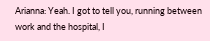Arianna: Yeah. I got to tell you, running between work and the hospital, I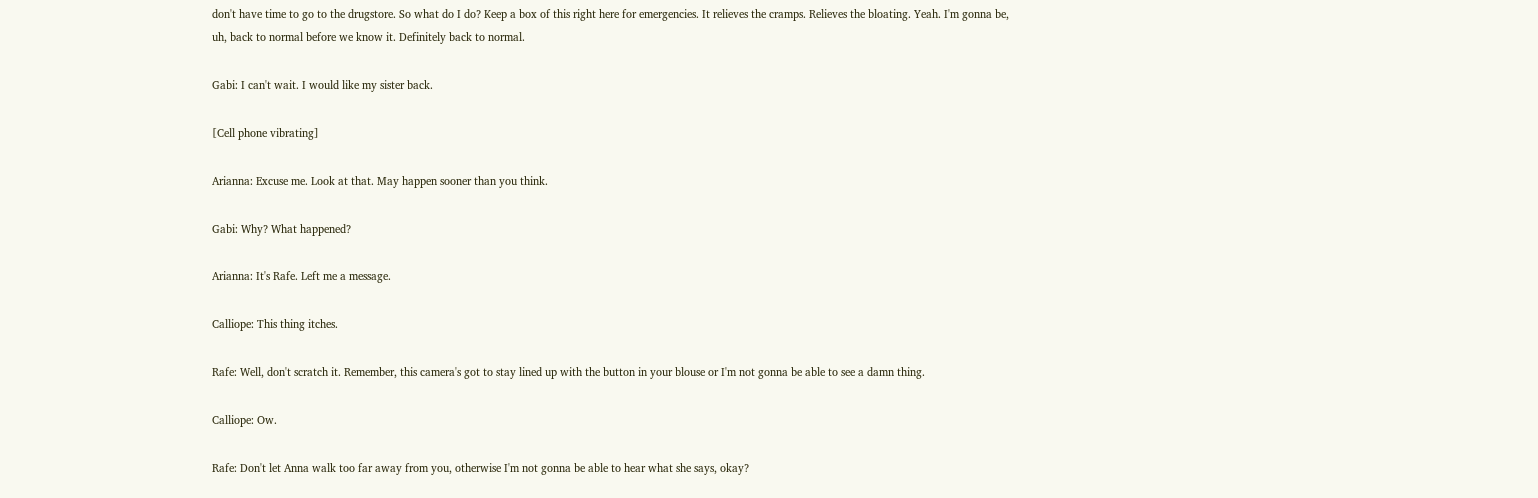don't have time to go to the drugstore. So what do I do? Keep a box of this right here for emergencies. It relieves the cramps. Relieves the bloating. Yeah. I'm gonna be, uh, back to normal before we know it. Definitely back to normal.

Gabi: I can't wait. I would like my sister back.

[Cell phone vibrating]

Arianna: Excuse me. Look at that. May happen sooner than you think.

Gabi: Why? What happened?

Arianna: It's Rafe. Left me a message.

Calliope: This thing itches.

Rafe: Well, don't scratch it. Remember, this camera's got to stay lined up with the button in your blouse or I'm not gonna be able to see a damn thing.

Calliope: Ow.

Rafe: Don't let Anna walk too far away from you, otherwise I'm not gonna be able to hear what she says, okay?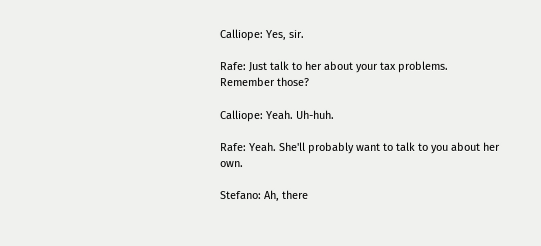Calliope: Yes, sir.

Rafe: Just talk to her about your tax problems. Remember those?

Calliope: Yeah. Uh-huh.

Rafe: Yeah. She'll probably want to talk to you about her own.

Stefano: Ah, there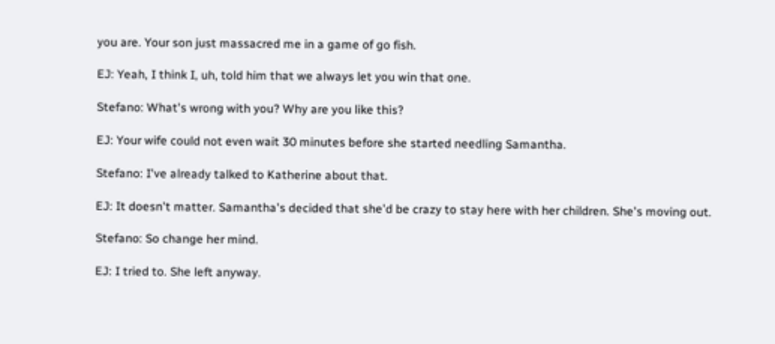you are. Your son just massacred me in a game of go fish.

EJ: Yeah, I think I, uh, told him that we always let you win that one.

Stefano: What's wrong with you? Why are you like this?

EJ: Your wife could not even wait 30 minutes before she started needling Samantha.

Stefano: I've already talked to Katherine about that.

EJ: It doesn't matter. Samantha's decided that she'd be crazy to stay here with her children. She's moving out.

Stefano: So change her mind.

EJ: I tried to. She left anyway.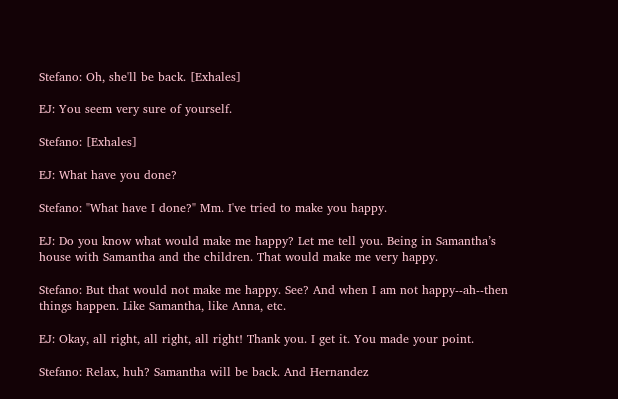Stefano: Oh, she'll be back. [Exhales]

EJ: You seem very sure of yourself.

Stefano: [Exhales]

EJ: What have you done?

Stefano: "What have I done?" Mm. I've tried to make you happy.

EJ: Do you know what would make me happy? Let me tell you. Being in Samantha’s house with Samantha and the children. That would make me very happy.

Stefano: But that would not make me happy. See? And when I am not happy--ah--then things happen. Like Samantha, like Anna, etc.

EJ: Okay, all right, all right, all right! Thank you. I get it. You made your point.

Stefano: Relax, huh? Samantha will be back. And Hernandez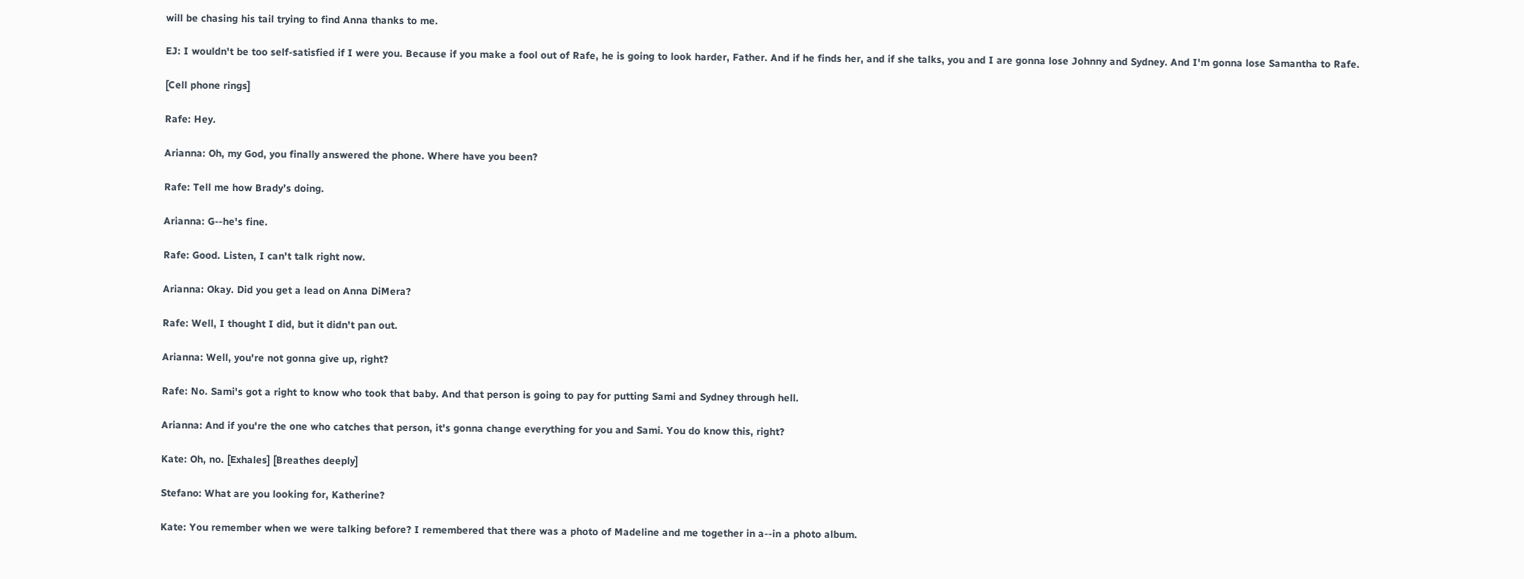will be chasing his tail trying to find Anna thanks to me.

EJ: I wouldn't be too self-satisfied if I were you. Because if you make a fool out of Rafe, he is going to look harder, Father. And if he finds her, and if she talks, you and I are gonna lose Johnny and Sydney. And I'm gonna lose Samantha to Rafe.

[Cell phone rings]

Rafe: Hey.

Arianna: Oh, my God, you finally answered the phone. Where have you been?

Rafe: Tell me how Brady’s doing.

Arianna: G--he's fine.

Rafe: Good. Listen, I can't talk right now.

Arianna: Okay. Did you get a lead on Anna DiMera?

Rafe: Well, I thought I did, but it didn't pan out.

Arianna: Well, you're not gonna give up, right?

Rafe: No. Sami's got a right to know who took that baby. And that person is going to pay for putting Sami and Sydney through hell.

Arianna: And if you're the one who catches that person, it's gonna change everything for you and Sami. You do know this, right?

Kate: Oh, no. [Exhales] [Breathes deeply]

Stefano: What are you looking for, Katherine?

Kate: You remember when we were talking before? I remembered that there was a photo of Madeline and me together in a--in a photo album.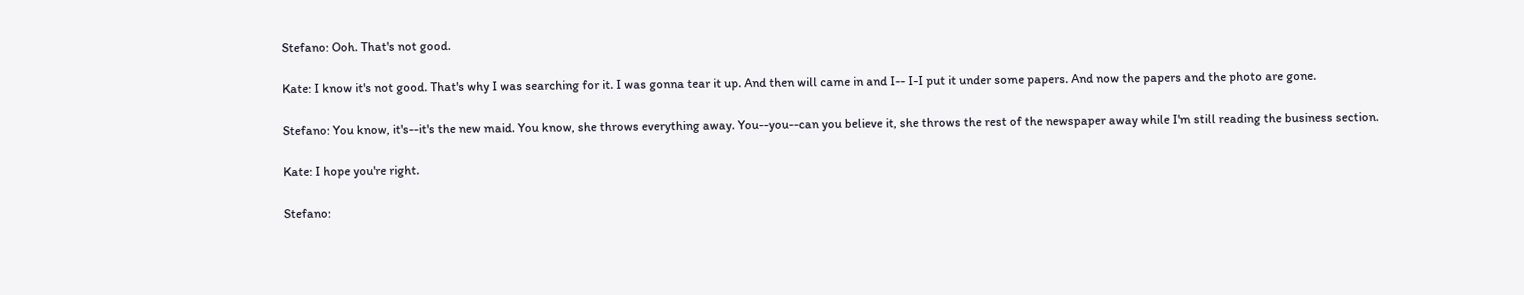Stefano: Ooh. That's not good.

Kate: I know it's not good. That's why I was searching for it. I was gonna tear it up. And then will came in and I-- I-I put it under some papers. And now the papers and the photo are gone.

Stefano: You know, it's--it's the new maid. You know, she throws everything away. You--you--can you believe it, she throws the rest of the newspaper away while I'm still reading the business section.

Kate: I hope you're right.

Stefano: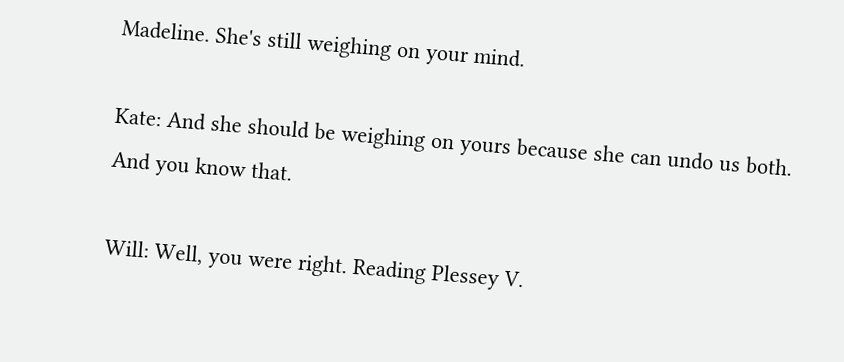Madeline. She's still weighing on your mind.

Kate: And she should be weighing on yours because she can undo us both. And you know that.

Will: Well, you were right. Reading Plessey V.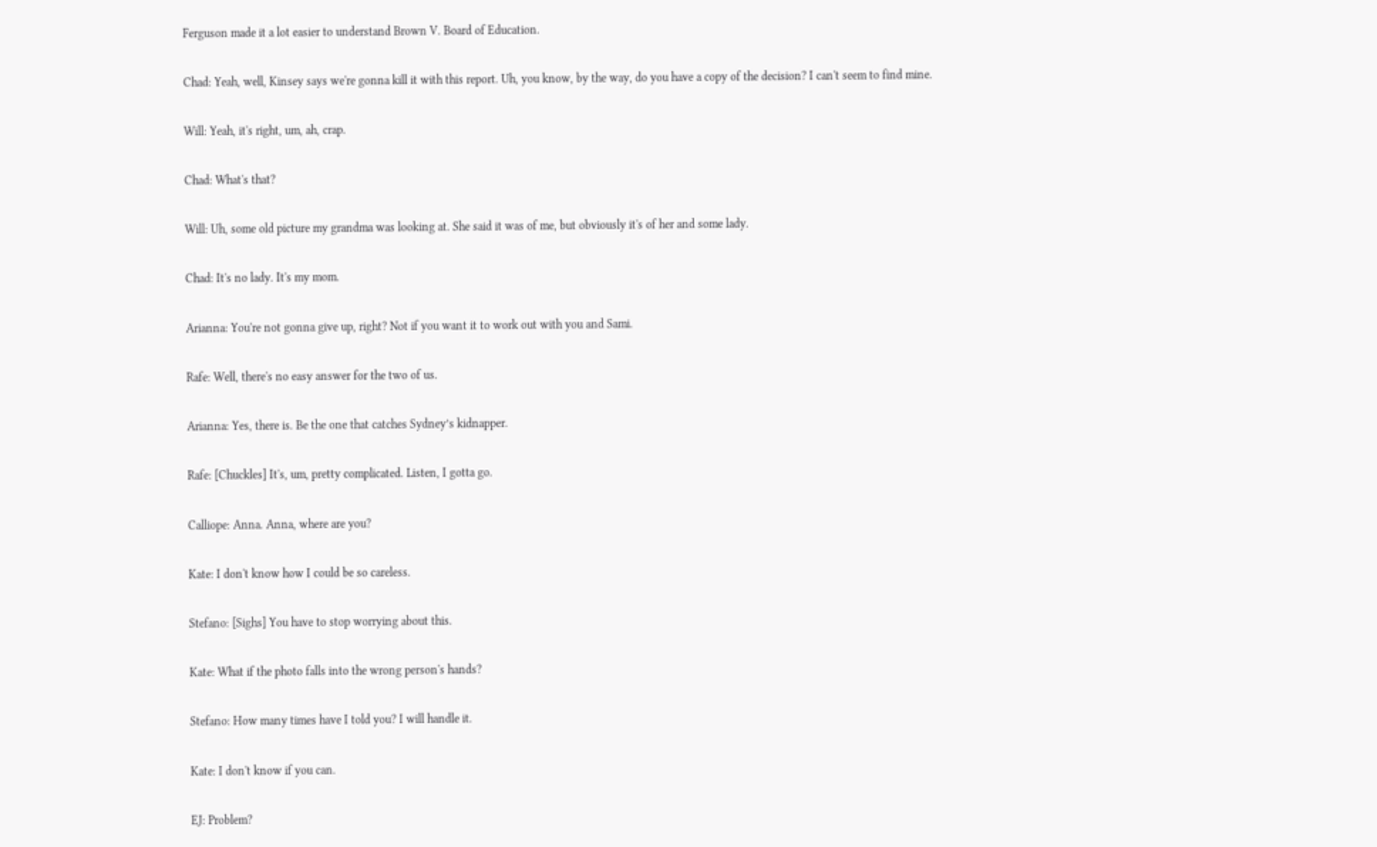Ferguson made it a lot easier to understand Brown V. Board of Education.

Chad: Yeah, well, Kinsey says we're gonna kill it with this report. Uh, you know, by the way, do you have a copy of the decision? I can't seem to find mine.

Will: Yeah, it's right, um, ah, crap.

Chad: What's that?

Will: Uh, some old picture my grandma was looking at. She said it was of me, but obviously it's of her and some lady.

Chad: It's no lady. It's my mom.

Arianna: You're not gonna give up, right? Not if you want it to work out with you and Sami.

Rafe: Well, there's no easy answer for the two of us.

Arianna: Yes, there is. Be the one that catches Sydney’s kidnapper.

Rafe: [Chuckles] It's, um, pretty complicated. Listen, I gotta go.

Calliope: Anna. Anna, where are you?

Kate: I don't know how I could be so careless.

Stefano: [Sighs] You have to stop worrying about this.

Kate: What if the photo falls into the wrong person's hands?

Stefano: How many times have I told you? I will handle it.

Kate: I don't know if you can.

EJ: Problem?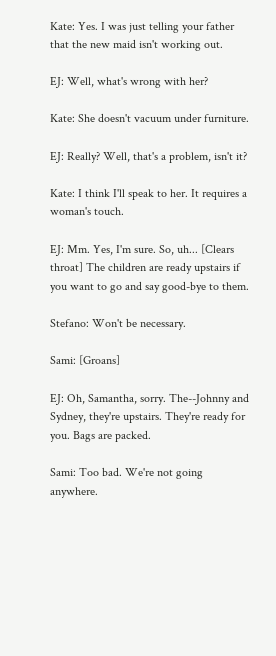Kate: Yes. I was just telling your father that the new maid isn't working out.

EJ: Well, what's wrong with her?

Kate: She doesn't vacuum under furniture.

EJ: Really? Well, that's a problem, isn't it?

Kate: I think I'll speak to her. It requires a woman's touch.

EJ: Mm. Yes, I'm sure. So, uh... [Clears throat] The children are ready upstairs if you want to go and say good-bye to them.

Stefano: Won't be necessary.

Sami: [Groans]

EJ: Oh, Samantha, sorry. The--Johnny and Sydney, they're upstairs. They're ready for you. Bags are packed.

Sami: Too bad. We're not going anywhere.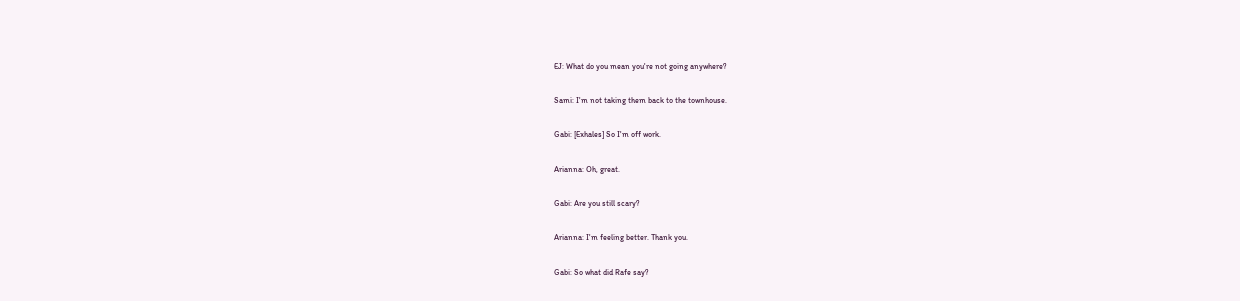EJ: What do you mean you're not going anywhere?

Sami: I'm not taking them back to the townhouse.

Gabi: [Exhales] So I'm off work.

Arianna: Oh, great.

Gabi: Are you still scary?

Arianna: I'm feeling better. Thank you.

Gabi: So what did Rafe say?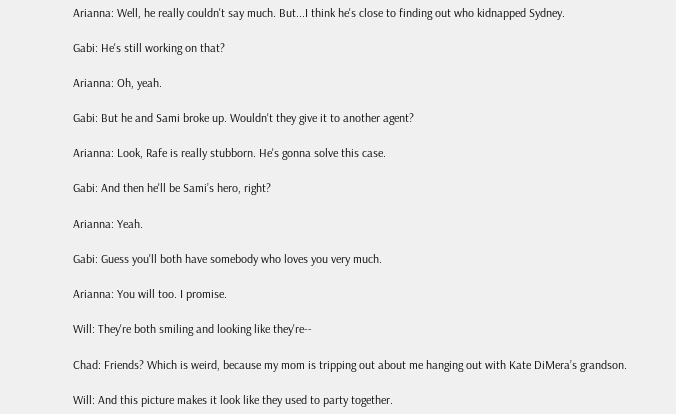Arianna: Well, he really couldn't say much. But...I think he's close to finding out who kidnapped Sydney.

Gabi: He's still working on that?

Arianna: Oh, yeah.

Gabi: But he and Sami broke up. Wouldn't they give it to another agent?

Arianna: Look, Rafe is really stubborn. He's gonna solve this case.

Gabi: And then he'll be Sami’s hero, right?

Arianna: Yeah.

Gabi: Guess you'll both have somebody who loves you very much.

Arianna: You will too. I promise.

Will: They're both smiling and looking like they're--

Chad: Friends? Which is weird, because my mom is tripping out about me hanging out with Kate DiMera’s grandson.

Will: And this picture makes it look like they used to party together.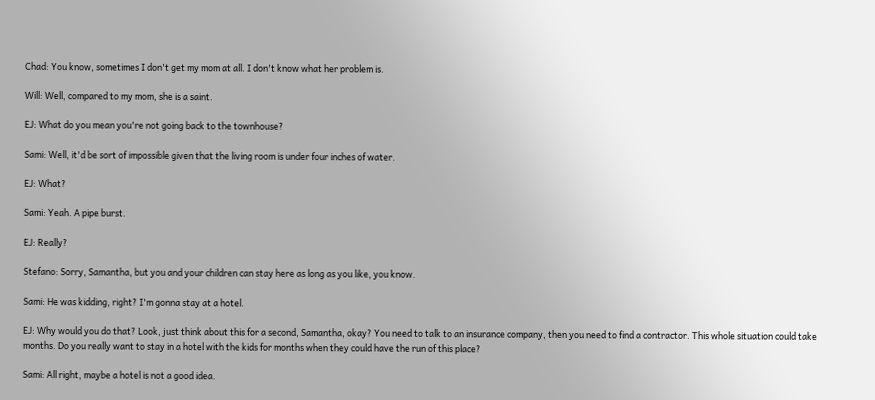Chad: You know, sometimes I don't get my mom at all. I don't know what her problem is.

Will: Well, compared to my mom, she is a saint.

EJ: What do you mean you're not going back to the townhouse?

Sami: Well, it'd be sort of impossible given that the living room is under four inches of water.

EJ: What?

Sami: Yeah. A pipe burst.

EJ: Really?

Stefano: Sorry, Samantha, but you and your children can stay here as long as you like, you know.

Sami: He was kidding, right? I'm gonna stay at a hotel.

EJ: Why would you do that? Look, just think about this for a second, Samantha, okay? You need to talk to an insurance company, then you need to find a contractor. This whole situation could take months. Do you really want to stay in a hotel with the kids for months when they could have the run of this place?

Sami: All right, maybe a hotel is not a good idea.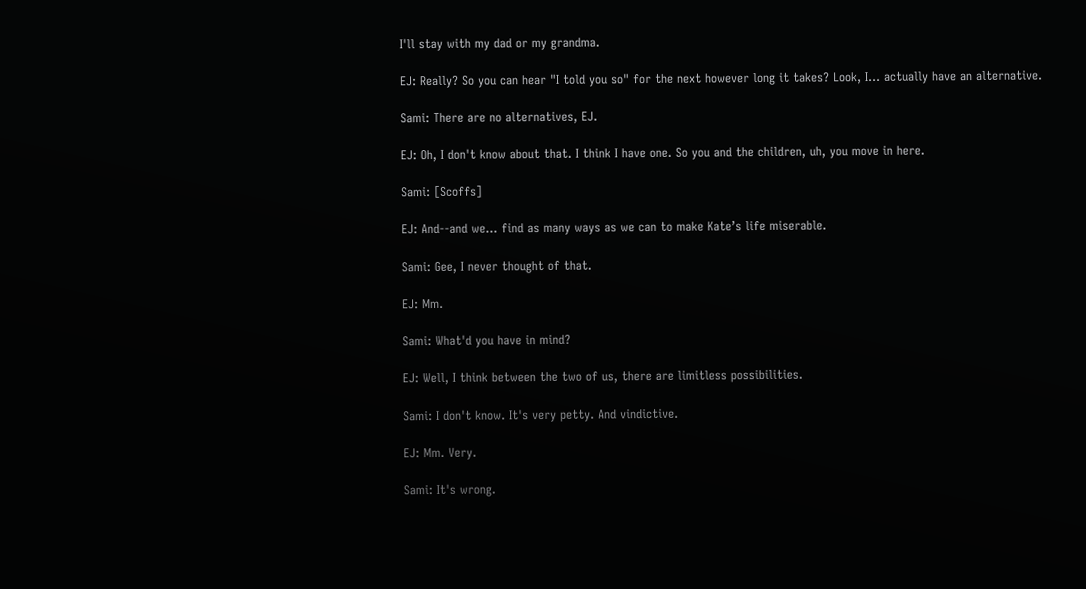I'll stay with my dad or my grandma.

EJ: Really? So you can hear "I told you so" for the next however long it takes? Look, I... actually have an alternative.

Sami: There are no alternatives, EJ.

EJ: Oh, I don't know about that. I think I have one. So you and the children, uh, you move in here.

Sami: [Scoffs]

EJ: And--and we... find as many ways as we can to make Kate’s life miserable.

Sami: Gee, I never thought of that.

EJ: Mm.

Sami: What'd you have in mind?

EJ: Well, I think between the two of us, there are limitless possibilities.

Sami: I don't know. It's very petty. And vindictive.

EJ: Mm. Very.

Sami: It's wrong.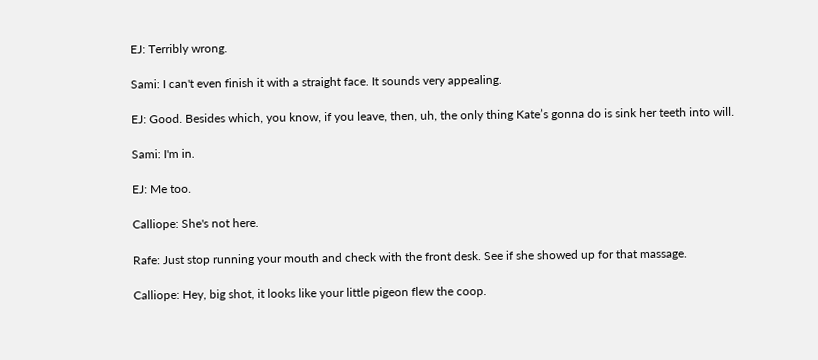EJ: Terribly wrong.

Sami: I can't even finish it with a straight face. It sounds very appealing.

EJ: Good. Besides which, you know, if you leave, then, uh, the only thing Kate’s gonna do is sink her teeth into will.

Sami: I'm in.

EJ: Me too.

Calliope: She's not here.

Rafe: Just stop running your mouth and check with the front desk. See if she showed up for that massage.

Calliope: Hey, big shot, it looks like your little pigeon flew the coop.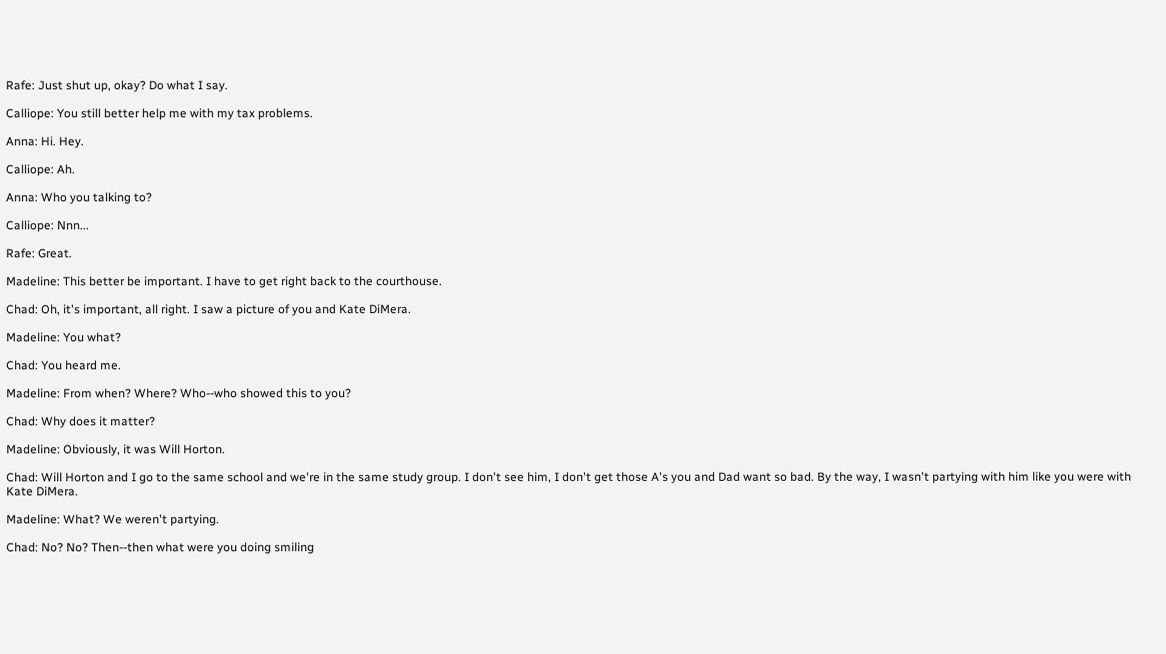Rafe: Just shut up, okay? Do what I say.

Calliope: You still better help me with my tax problems.

Anna: Hi. Hey.

Calliope: Ah.

Anna: Who you talking to?

Calliope: Nnn...

Rafe: Great.

Madeline: This better be important. I have to get right back to the courthouse.

Chad: Oh, it's important, all right. I saw a picture of you and Kate DiMera.

Madeline: You what?

Chad: You heard me.

Madeline: From when? Where? Who--who showed this to you?

Chad: Why does it matter?

Madeline: Obviously, it was Will Horton.

Chad: Will Horton and I go to the same school and we're in the same study group. I don't see him, I don't get those A's you and Dad want so bad. By the way, I wasn't partying with him like you were with Kate DiMera.

Madeline: What? We weren't partying.

Chad: No? No? Then--then what were you doing smiling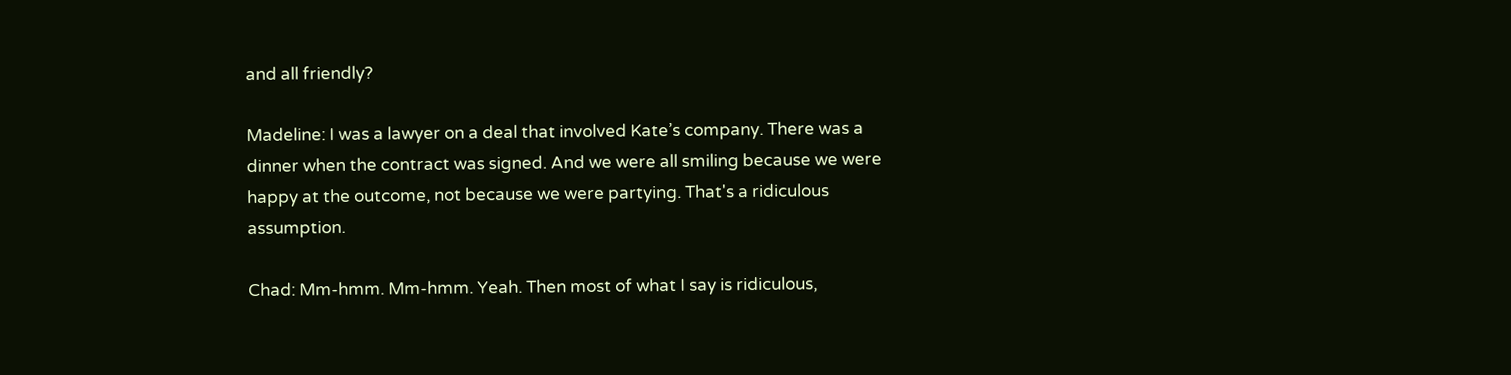and all friendly?

Madeline: I was a lawyer on a deal that involved Kate’s company. There was a dinner when the contract was signed. And we were all smiling because we were happy at the outcome, not because we were partying. That's a ridiculous assumption.

Chad: Mm-hmm. Mm-hmm. Yeah. Then most of what I say is ridiculous,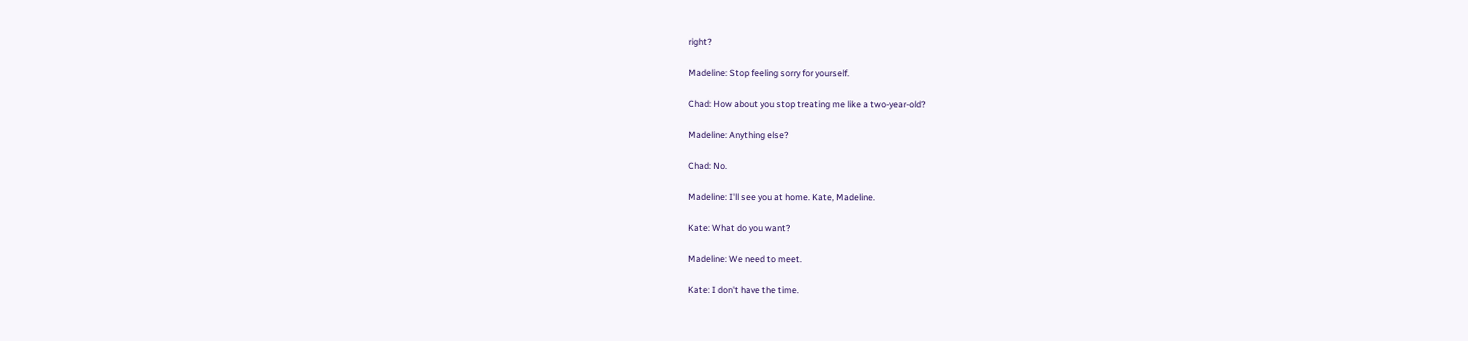right?

Madeline: Stop feeling sorry for yourself.

Chad: How about you stop treating me like a two-year-old?

Madeline: Anything else?

Chad: No.

Madeline: I'll see you at home. Kate, Madeline.

Kate: What do you want?

Madeline: We need to meet.

Kate: I don't have the time.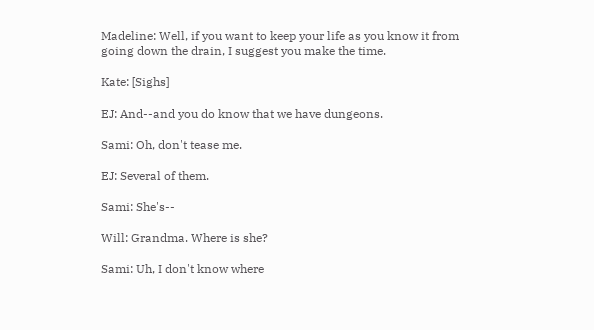Madeline: Well, if you want to keep your life as you know it from going down the drain, I suggest you make the time.

Kate: [Sighs]

EJ: And--and you do know that we have dungeons.

Sami: Oh, don't tease me.

EJ: Several of them.

Sami: She's--

Will: Grandma. Where is she?

Sami: Uh, I don't know where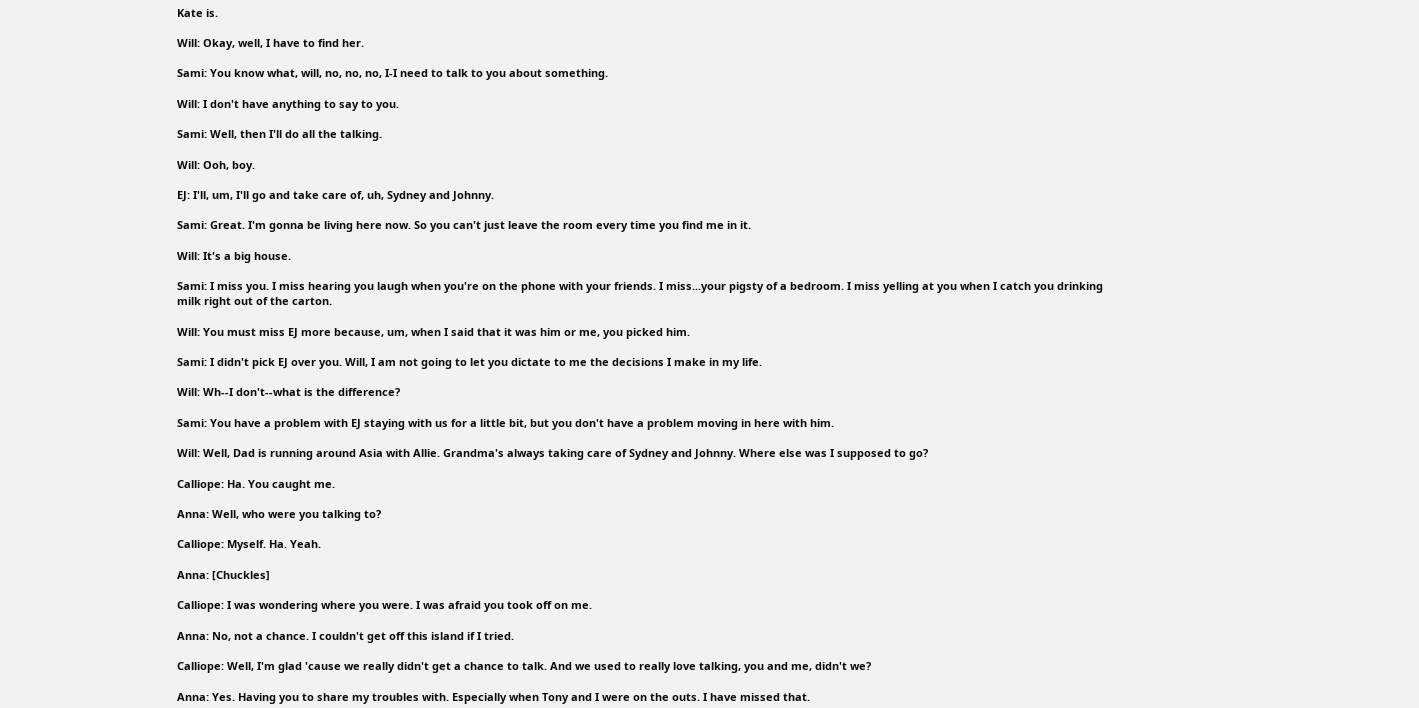Kate is.

Will: Okay, well, I have to find her.

Sami: You know what, will, no, no, no, I-I need to talk to you about something.

Will: I don't have anything to say to you.

Sami: Well, then I'll do all the talking.

Will: Ooh, boy.

EJ: I'll, um, I'll go and take care of, uh, Sydney and Johnny.

Sami: Great. I'm gonna be living here now. So you can't just leave the room every time you find me in it.

Will: It's a big house.

Sami: I miss you. I miss hearing you laugh when you're on the phone with your friends. I miss...your pigsty of a bedroom. I miss yelling at you when I catch you drinking milk right out of the carton.

Will: You must miss EJ more because, um, when I said that it was him or me, you picked him.

Sami: I didn't pick EJ over you. Will, I am not going to let you dictate to me the decisions I make in my life.

Will: Wh--I don't--what is the difference?

Sami: You have a problem with EJ staying with us for a little bit, but you don't have a problem moving in here with him.

Will: Well, Dad is running around Asia with Allie. Grandma's always taking care of Sydney and Johnny. Where else was I supposed to go?

Calliope: Ha. You caught me.

Anna: Well, who were you talking to?

Calliope: Myself. Ha. Yeah.

Anna: [Chuckles]

Calliope: I was wondering where you were. I was afraid you took off on me.

Anna: No, not a chance. I couldn't get off this island if I tried.

Calliope: Well, I'm glad 'cause we really didn't get a chance to talk. And we used to really love talking, you and me, didn't we?

Anna: Yes. Having you to share my troubles with. Especially when Tony and I were on the outs. I have missed that.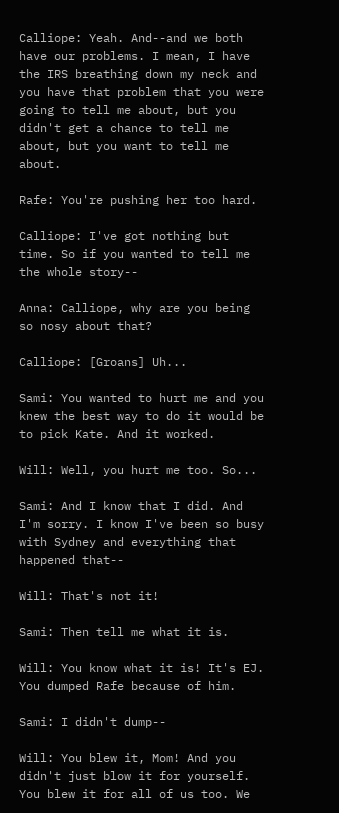Calliope: Yeah. And--and we both have our problems. I mean, I have the IRS breathing down my neck and you have that problem that you were going to tell me about, but you didn't get a chance to tell me about, but you want to tell me about.

Rafe: You're pushing her too hard.

Calliope: I've got nothing but time. So if you wanted to tell me the whole story--

Anna: Calliope, why are you being so nosy about that?

Calliope: [Groans] Uh...

Sami: You wanted to hurt me and you knew the best way to do it would be to pick Kate. And it worked.

Will: Well, you hurt me too. So...

Sami: And I know that I did. And I'm sorry. I know I've been so busy with Sydney and everything that happened that--

Will: That's not it!

Sami: Then tell me what it is.

Will: You know what it is! It's EJ. You dumped Rafe because of him.

Sami: I didn't dump--

Will: You blew it, Mom! And you didn't just blow it for yourself. You blew it for all of us too. We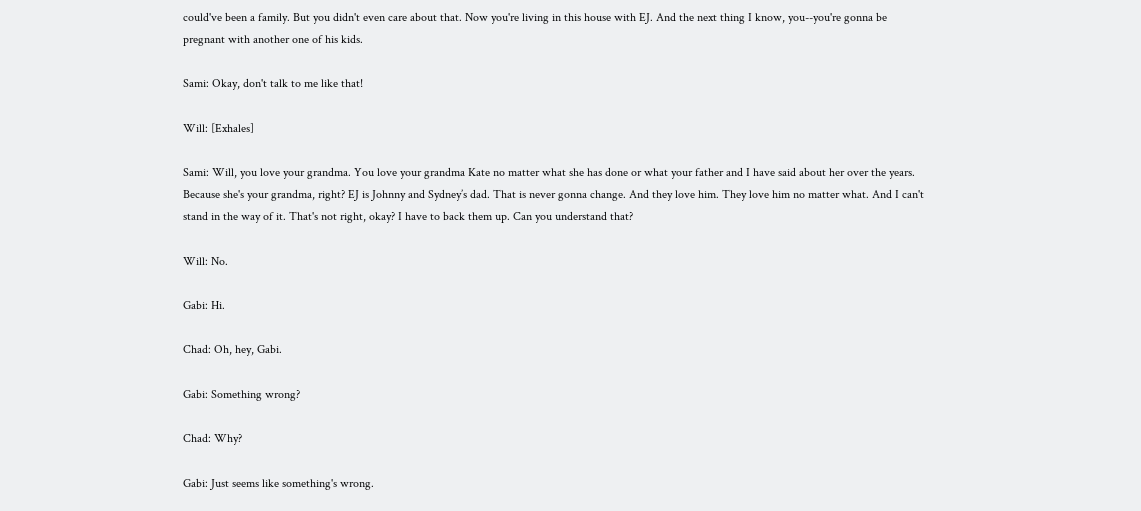could've been a family. But you didn't even care about that. Now you're living in this house with EJ. And the next thing I know, you--you're gonna be pregnant with another one of his kids.

Sami: Okay, don't talk to me like that!

Will: [Exhales]

Sami: Will, you love your grandma. You love your grandma Kate no matter what she has done or what your father and I have said about her over the years. Because she's your grandma, right? EJ is Johnny and Sydney’s dad. That is never gonna change. And they love him. They love him no matter what. And I can't stand in the way of it. That's not right, okay? I have to back them up. Can you understand that?

Will: No.

Gabi: Hi.

Chad: Oh, hey, Gabi.

Gabi: Something wrong?

Chad: Why?

Gabi: Just seems like something's wrong.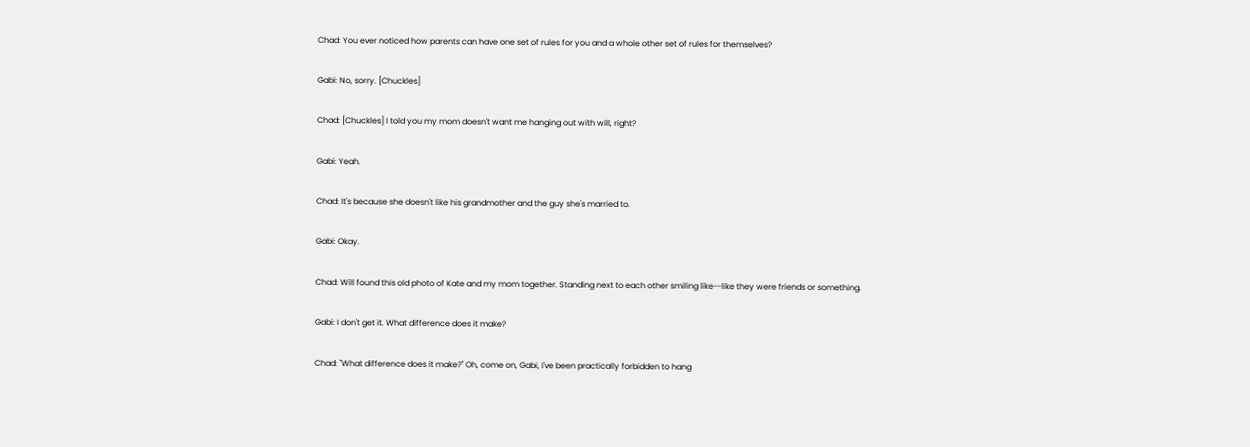Chad: You ever noticed how parents can have one set of rules for you and a whole other set of rules for themselves?

Gabi: No, sorry. [Chuckles]

Chad: [Chuckles] I told you my mom doesn't want me hanging out with will, right?

Gabi: Yeah.

Chad: It's because she doesn't like his grandmother and the guy she's married to.

Gabi: Okay.

Chad: Will found this old photo of Kate and my mom together. Standing next to each other smiling like--like they were friends or something.

Gabi: I don't get it. What difference does it make?

Chad: "What difference does it make?" Oh, come on, Gabi, I've been practically forbidden to hang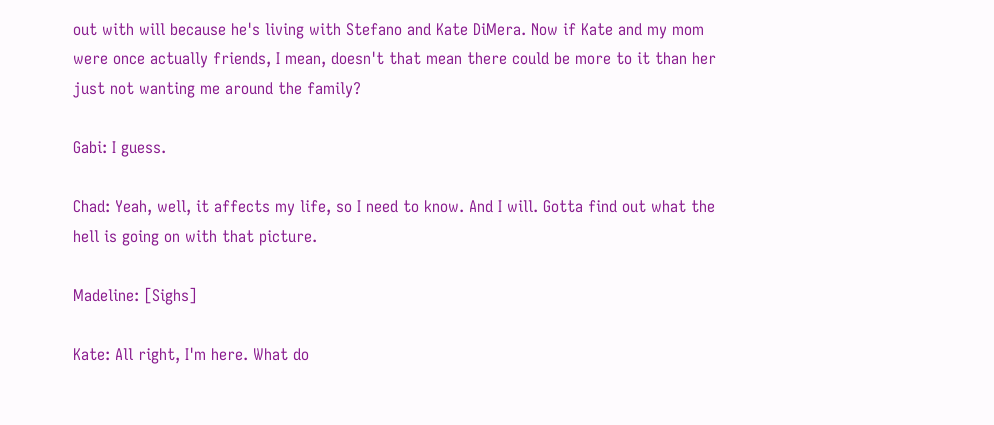out with will because he's living with Stefano and Kate DiMera. Now if Kate and my mom were once actually friends, I mean, doesn't that mean there could be more to it than her just not wanting me around the family?

Gabi: I guess.

Chad: Yeah, well, it affects my life, so I need to know. And I will. Gotta find out what the hell is going on with that picture.

Madeline: [Sighs]

Kate: All right, I'm here. What do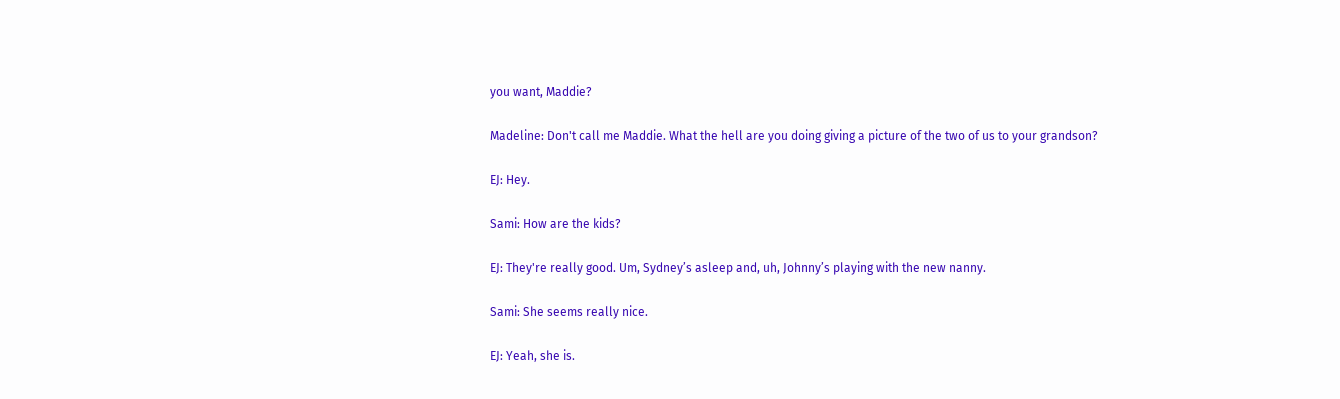you want, Maddie?

Madeline: Don't call me Maddie. What the hell are you doing giving a picture of the two of us to your grandson?

EJ: Hey.

Sami: How are the kids?

EJ: They're really good. Um, Sydney’s asleep and, uh, Johnny’s playing with the new nanny.

Sami: She seems really nice.

EJ: Yeah, she is.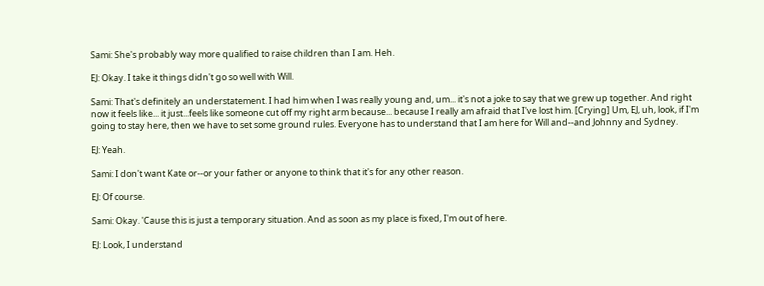Sami: She's probably way more qualified to raise children than I am. Heh.

EJ: Okay. I take it things didn't go so well with Will.

Sami: That's definitely an understatement. I had him when I was really young and, um... it's not a joke to say that we grew up together. And right now it feels like... it just...feels like someone cut off my right arm because... because I really am afraid that I've lost him. [Crying] Um, EJ, uh, look, if I'm going to stay here, then we have to set some ground rules. Everyone has to understand that I am here for Will and--and Johnny and Sydney.

EJ: Yeah.

Sami: I don't want Kate or--or your father or anyone to think that it's for any other reason.

EJ: Of course.

Sami: Okay. 'Cause this is just a temporary situation. And as soon as my place is fixed, I'm out of here.

EJ: Look, I understand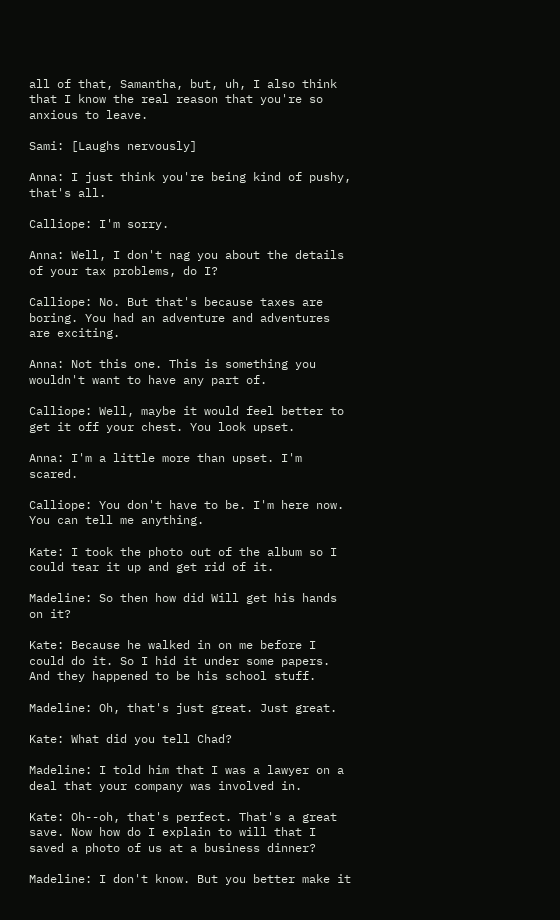all of that, Samantha, but, uh, I also think that I know the real reason that you're so anxious to leave.

Sami: [Laughs nervously]

Anna: I just think you're being kind of pushy, that's all.

Calliope: I'm sorry.

Anna: Well, I don't nag you about the details of your tax problems, do I?

Calliope: No. But that's because taxes are boring. You had an adventure and adventures are exciting.

Anna: Not this one. This is something you wouldn't want to have any part of.

Calliope: Well, maybe it would feel better to get it off your chest. You look upset.

Anna: I'm a little more than upset. I'm scared.

Calliope: You don't have to be. I'm here now. You can tell me anything.

Kate: I took the photo out of the album so I could tear it up and get rid of it.

Madeline: So then how did Will get his hands on it?

Kate: Because he walked in on me before I could do it. So I hid it under some papers. And they happened to be his school stuff.

Madeline: Oh, that's just great. Just great.

Kate: What did you tell Chad?

Madeline: I told him that I was a lawyer on a deal that your company was involved in.

Kate: Oh--oh, that's perfect. That's a great save. Now how do I explain to will that I saved a photo of us at a business dinner?

Madeline: I don't know. But you better make it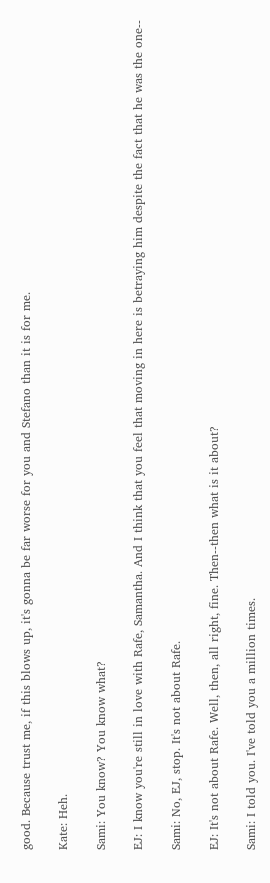good. Because trust me, if this blows up, it's gonna be far worse for you and Stefano than it is for me.

Kate: Heh.

Sami: You know? You know what?

EJ: I know you're still in love with Rafe, Samantha. And I think that you feel that moving in here is betraying him despite the fact that he was the one--

Sami: No, EJ, stop. It's not about Rafe.

EJ: It's not about Rafe. Well, then, all right, fine. Then--then what is it about?

Sami: I told you. I've told you a million times.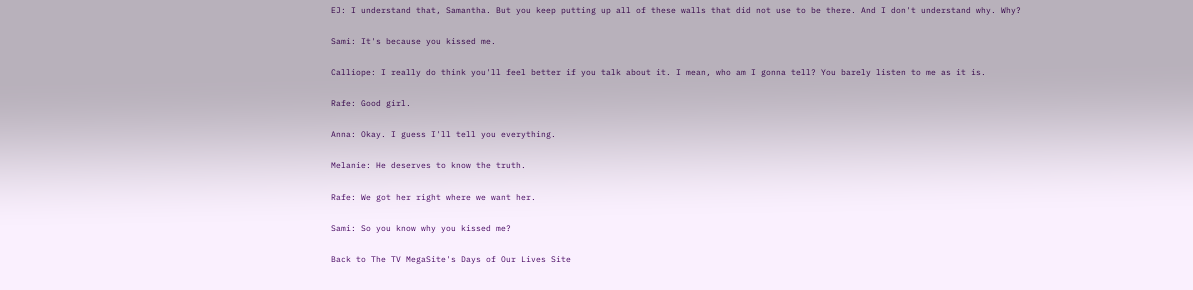EJ: I understand that, Samantha. But you keep putting up all of these walls that did not use to be there. And I don't understand why. Why?

Sami: It's because you kissed me.

Calliope: I really do think you'll feel better if you talk about it. I mean, who am I gonna tell? You barely listen to me as it is.

Rafe: Good girl.

Anna: Okay. I guess I'll tell you everything.

Melanie: He deserves to know the truth.

Rafe: We got her right where we want her.

Sami: So you know why you kissed me?

Back to The TV MegaSite's Days of Our Lives Site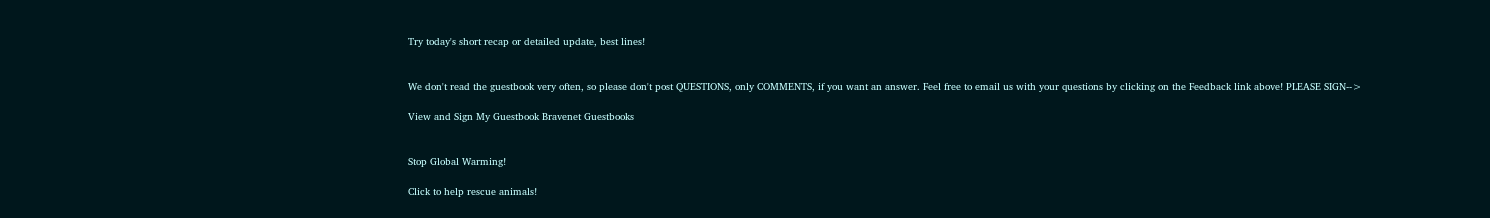Try today's short recap or detailed update, best lines!


We don't read the guestbook very often, so please don't post QUESTIONS, only COMMENTS, if you want an answer. Feel free to email us with your questions by clicking on the Feedback link above! PLEASE SIGN-->

View and Sign My Guestbook Bravenet Guestbooks


Stop Global Warming!

Click to help rescue animals!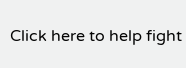Click here to help fight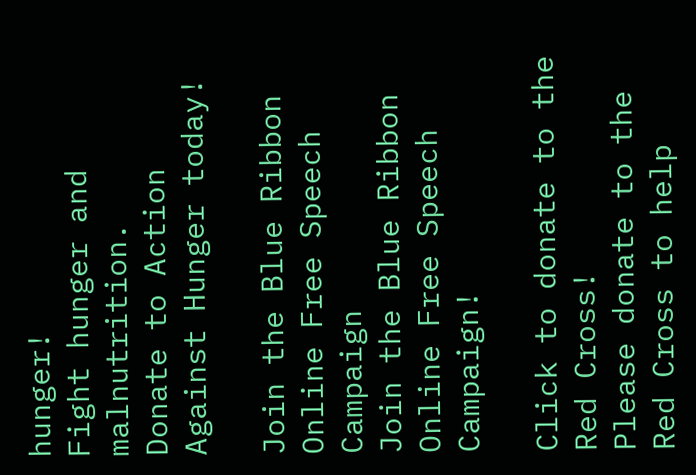hunger!
Fight hunger and malnutrition.
Donate to Action Against Hunger today!

Join the Blue Ribbon Online Free Speech Campaign
Join the Blue Ribbon Online Free Speech Campaign!

Click to donate to the Red Cross!
Please donate to the Red Cross to help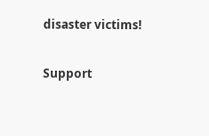disaster victims!

Support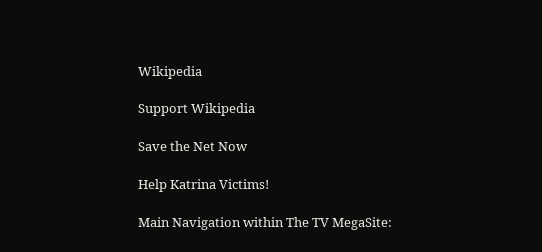Wikipedia

Support Wikipedia

Save the Net Now

Help Katrina Victims!

Main Navigation within The TV MegaSite: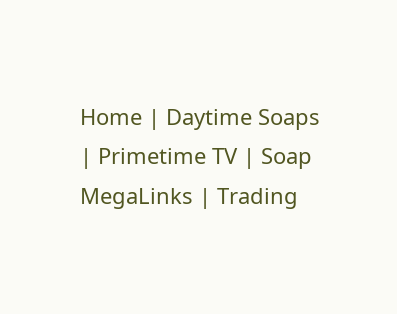Home | Daytime Soaps | Primetime TV | Soap MegaLinks | Trading